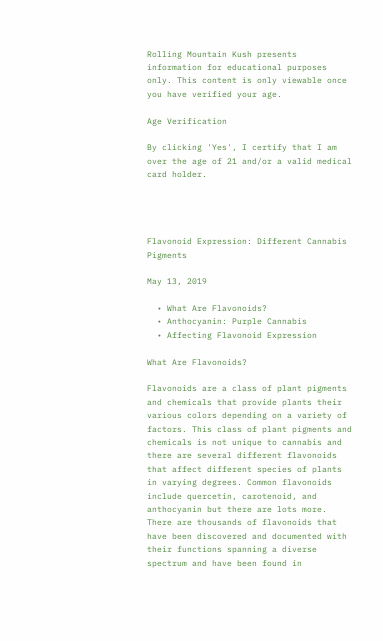Rolling Mountain Kush presents information for educational purposes only. This content is only viewable once you have verified your age.

Age Verification

By clicking 'Yes', I certify that I am over the age of 21 and/or a valid medical card holder.




Flavonoid Expression: Different Cannabis Pigments

May 13, 2019

  • What Are Flavonoids?
  • Anthocyanin: Purple Cannabis
  • Affecting Flavonoid Expression

What Are Flavonoids?

Flavonoids are a class of plant pigments and chemicals that provide plants their various colors depending on a variety of factors. This class of plant pigments and chemicals is not unique to cannabis and there are several different flavonoids that affect different species of plants in varying degrees. Common flavonoids include quercetin, carotenoid, and anthocyanin but there are lots more. There are thousands of flavonoids that have been discovered and documented with their functions spanning a diverse spectrum and have been found in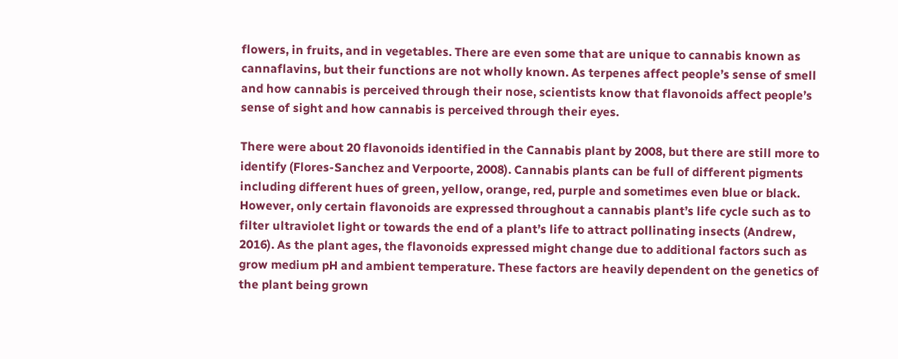flowers, in fruits, and in vegetables. There are even some that are unique to cannabis known as cannaflavins, but their functions are not wholly known. As terpenes affect people’s sense of smell and how cannabis is perceived through their nose, scientists know that flavonoids affect people’s sense of sight and how cannabis is perceived through their eyes.

There were about 20 flavonoids identified in the Cannabis plant by 2008, but there are still more to identify (Flores-Sanchez and Verpoorte, 2008). Cannabis plants can be full of different pigments including different hues of green, yellow, orange, red, purple and sometimes even blue or black. However, only certain flavonoids are expressed throughout a cannabis plant’s life cycle such as to filter ultraviolet light or towards the end of a plant’s life to attract pollinating insects (Andrew, 2016). As the plant ages, the flavonoids expressed might change due to additional factors such as grow medium pH and ambient temperature. These factors are heavily dependent on the genetics of the plant being grown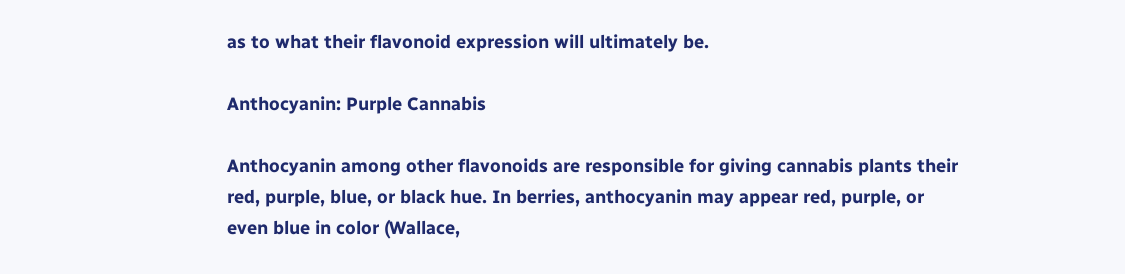as to what their flavonoid expression will ultimately be.

Anthocyanin: Purple Cannabis

Anthocyanin among other flavonoids are responsible for giving cannabis plants their red, purple, blue, or black hue. In berries, anthocyanin may appear red, purple, or even blue in color (Wallace,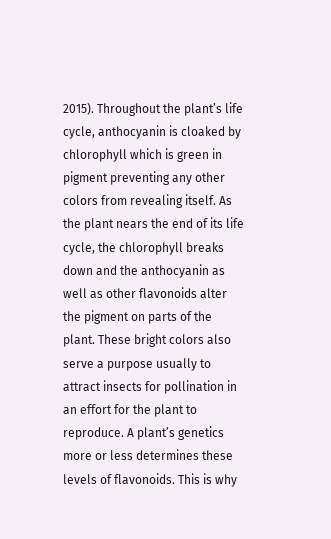2015). Throughout the plant’s life cycle, anthocyanin is cloaked by chlorophyll which is green in pigment preventing any other colors from revealing itself. As the plant nears the end of its life cycle, the chlorophyll breaks down and the anthocyanin as well as other flavonoids alter the pigment on parts of the plant. These bright colors also serve a purpose usually to attract insects for pollination in an effort for the plant to reproduce. A plant’s genetics more or less determines these levels of flavonoids. This is why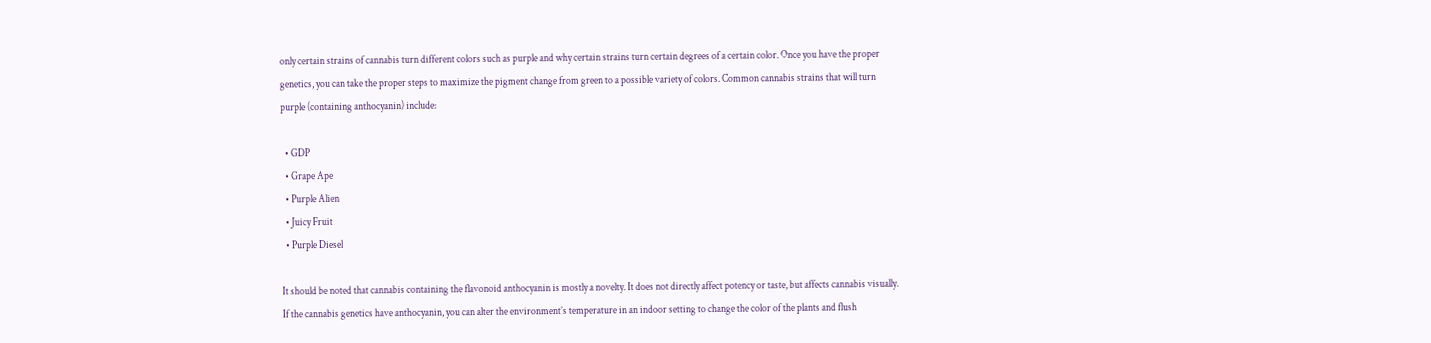only certain strains of cannabis turn different colors such as purple and why certain strains turn certain degrees of a certain color. Once you have the proper genetics, you can take the proper steps to maximize the pigment change from green to a possible variety of colors. Common cannabis strains that will turn purple (containing anthocyanin) include:

  • GDP
  • Grape Ape
  • Purple Alien
  • Juicy Fruit
  • Purple Diesel

It should be noted that cannabis containing the flavonoid anthocyanin is mostly a novelty. It does not directly affect potency or taste, but affects cannabis visually. If the cannabis genetics have anthocyanin, you can alter the environment’s temperature in an indoor setting to change the color of the plants and flush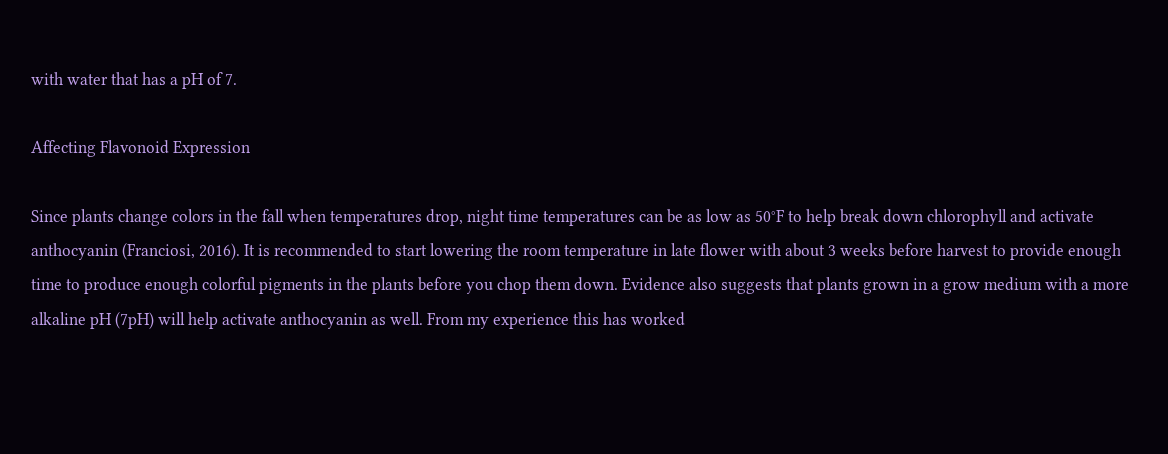with water that has a pH of 7.

Affecting Flavonoid Expression

Since plants change colors in the fall when temperatures drop, night time temperatures can be as low as 50°F to help break down chlorophyll and activate anthocyanin (Franciosi, 2016). It is recommended to start lowering the room temperature in late flower with about 3 weeks before harvest to provide enough time to produce enough colorful pigments in the plants before you chop them down. Evidence also suggests that plants grown in a grow medium with a more alkaline pH (7pH) will help activate anthocyanin as well. From my experience this has worked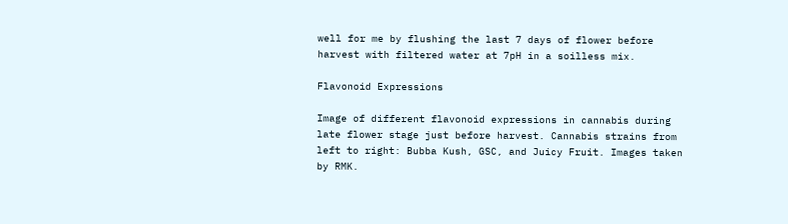well for me by flushing the last 7 days of flower before harvest with filtered water at 7pH in a soilless mix.

Flavonoid Expressions

Image of different flavonoid expressions in cannabis during late flower stage just before harvest. Cannabis strains from left to right: Bubba Kush, GSC, and Juicy Fruit. Images taken by RMK.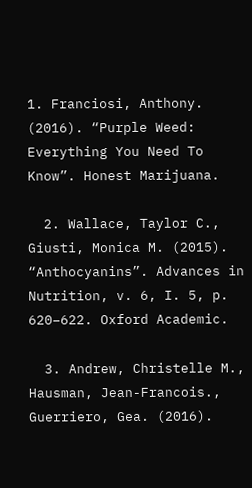1. Franciosi, Anthony. (2016). “Purple Weed: Everything You Need To Know”. Honest Marijuana.

  2. Wallace, Taylor C., Giusti, Monica M. (2015). “Anthocyanins”. Advances in Nutrition, v. 6, I. 5, p. 620–622. Oxford Academic.

  3. Andrew, Christelle M., Hausman, Jean-Francois., Guerriero, Gea. (2016).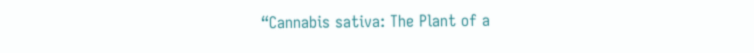“Cannabis sativa: The Plant of a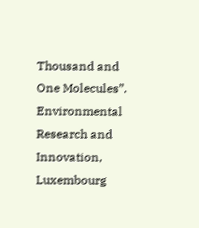Thousand and One Molecules”. Environmental Research and Innovation, Luxembourg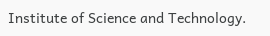Institute of Science and Technology.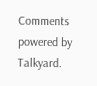Comments powered by Talkyard.